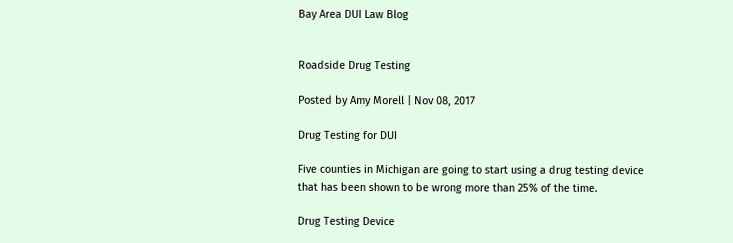Bay Area DUI Law Blog


Roadside Drug Testing

Posted by Amy Morell | Nov 08, 2017

Drug Testing for DUI

Five counties in Michigan are going to start using a drug testing device that has been shown to be wrong more than 25% of the time.

Drug Testing Device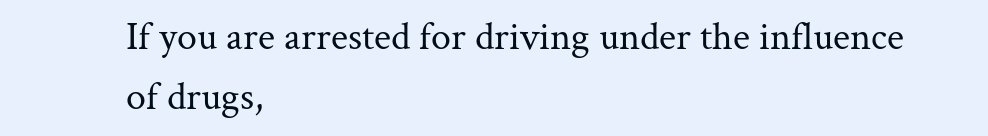If you are arrested for driving under the influence of drugs,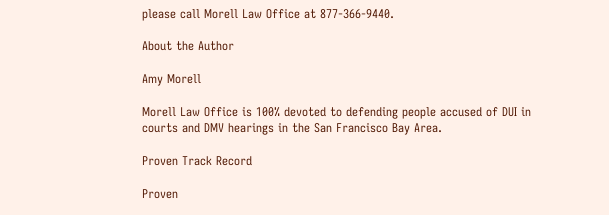please call Morell Law Office at 877-366-9440.

About the Author

Amy Morell

Morell Law Office is 100% devoted to defending people accused of DUI in courts and DMV hearings in the San Francisco Bay Area.

Proven Track Record

Proven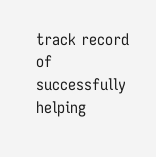track record of successfully helping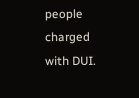people charged with DUI.